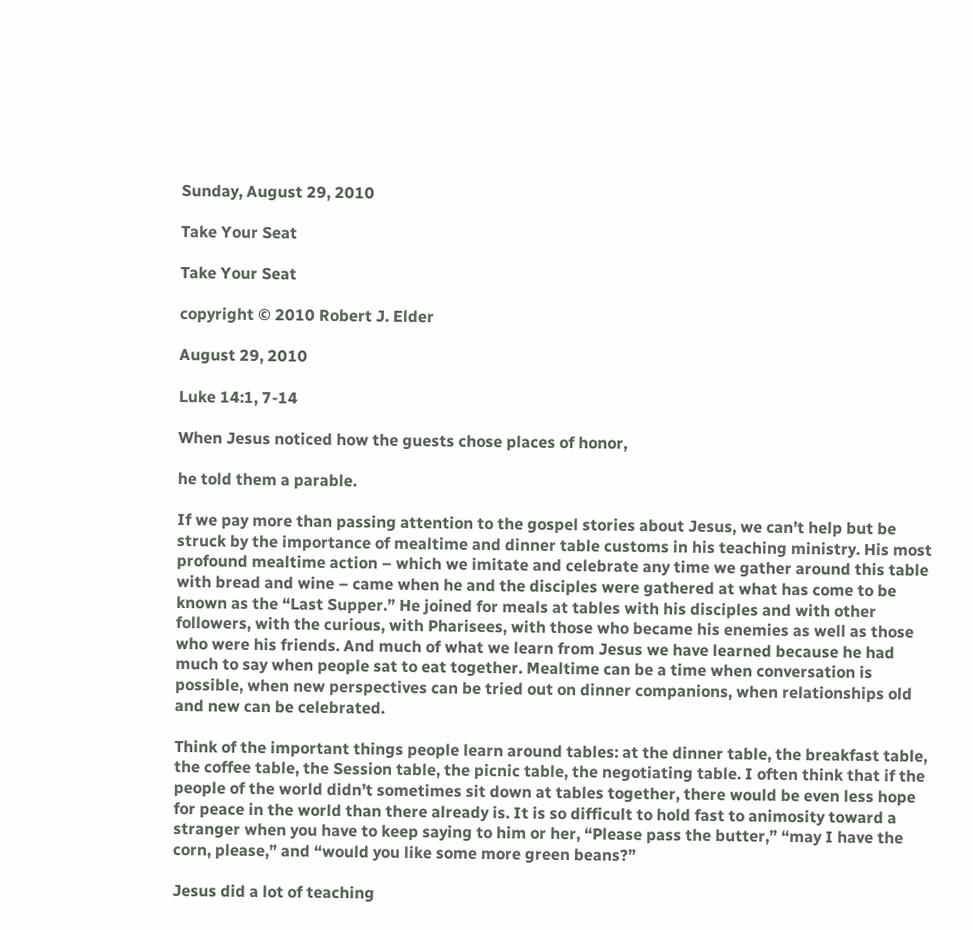Sunday, August 29, 2010

Take Your Seat

Take Your Seat

copyright © 2010 Robert J. Elder

August 29, 2010

Luke 14:1, 7-14

When Jesus noticed how the guests chose places of honor,

he told them a parable.

If we pay more than passing attention to the gospel stories about Jesus, we can’t help but be struck by the importance of mealtime and dinner table customs in his teaching ministry. His most profound mealtime action – which we imitate and celebrate any time we gather around this table with bread and wine – came when he and the disciples were gathered at what has come to be known as the “Last Supper.” He joined for meals at tables with his disciples and with other followers, with the curious, with Pharisees, with those who became his enemies as well as those who were his friends. And much of what we learn from Jesus we have learned because he had much to say when people sat to eat together. Mealtime can be a time when conversation is possible, when new perspectives can be tried out on dinner companions, when relationships old and new can be celebrated.

Think of the important things people learn around tables: at the dinner table, the breakfast table, the coffee table, the Session table, the picnic table, the negotiating table. I often think that if the people of the world didn’t sometimes sit down at tables together, there would be even less hope for peace in the world than there already is. It is so difficult to hold fast to animosity toward a stranger when you have to keep saying to him or her, “Please pass the butter,” “may I have the corn, please,” and “would you like some more green beans?”

Jesus did a lot of teaching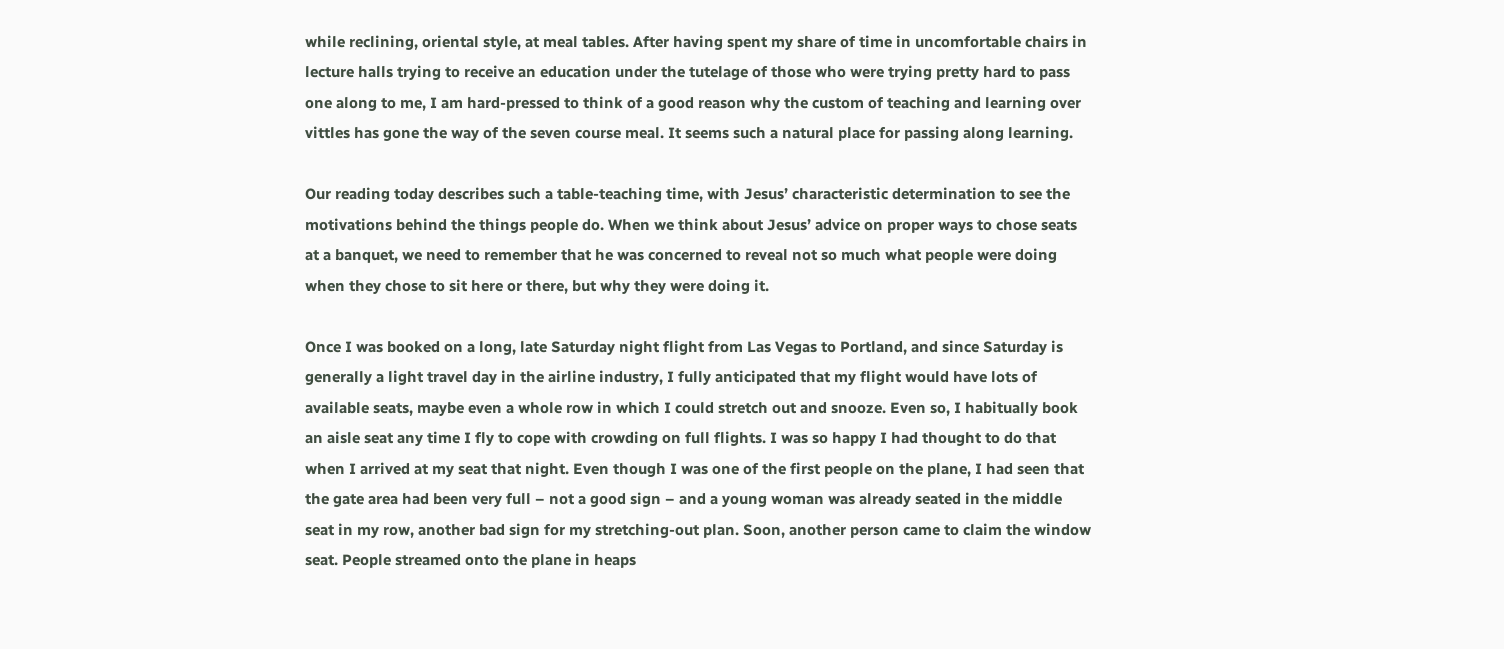while reclining, oriental style, at meal tables. After having spent my share of time in uncomfortable chairs in lecture halls trying to receive an education under the tutelage of those who were trying pretty hard to pass one along to me, I am hard-pressed to think of a good reason why the custom of teaching and learning over vittles has gone the way of the seven course meal. It seems such a natural place for passing along learning.

Our reading today describes such a table-teaching time, with Jesus’ characteristic determination to see the motivations behind the things people do. When we think about Jesus’ advice on proper ways to chose seats at a banquet, we need to remember that he was concerned to reveal not so much what people were doing when they chose to sit here or there, but why they were doing it.

Once I was booked on a long, late Saturday night flight from Las Vegas to Portland, and since Saturday is generally a light travel day in the airline industry, I fully anticipated that my flight would have lots of available seats, maybe even a whole row in which I could stretch out and snooze. Even so, I habitually book an aisle seat any time I fly to cope with crowding on full flights. I was so happy I had thought to do that when I arrived at my seat that night. Even though I was one of the first people on the plane, I had seen that the gate area had been very full – not a good sign – and a young woman was already seated in the middle seat in my row, another bad sign for my stretching-out plan. Soon, another person came to claim the window seat. People streamed onto the plane in heaps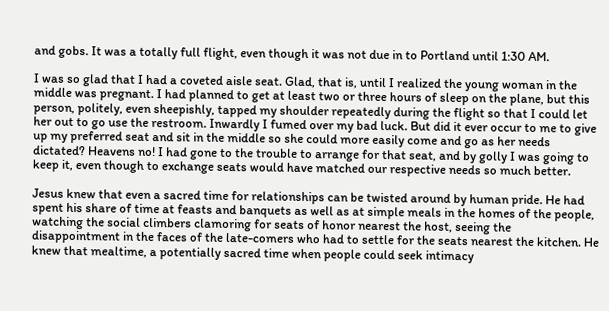and gobs. It was a totally full flight, even though it was not due in to Portland until 1:30 AM.

I was so glad that I had a coveted aisle seat. Glad, that is, until I realized the young woman in the middle was pregnant. I had planned to get at least two or three hours of sleep on the plane, but this person, politely, even sheepishly, tapped my shoulder repeatedly during the flight so that I could let her out to go use the restroom. Inwardly I fumed over my bad luck. But did it ever occur to me to give up my preferred seat and sit in the middle so she could more easily come and go as her needs dictated? Heavens no! I had gone to the trouble to arrange for that seat, and by golly I was going to keep it, even though to exchange seats would have matched our respective needs so much better.

Jesus knew that even a sacred time for relationships can be twisted around by human pride. He had spent his share of time at feasts and banquets as well as at simple meals in the homes of the people, watching the social climbers clamoring for seats of honor nearest the host, seeing the disappointment in the faces of the late-comers who had to settle for the seats nearest the kitchen. He knew that mealtime, a potentially sacred time when people could seek intimacy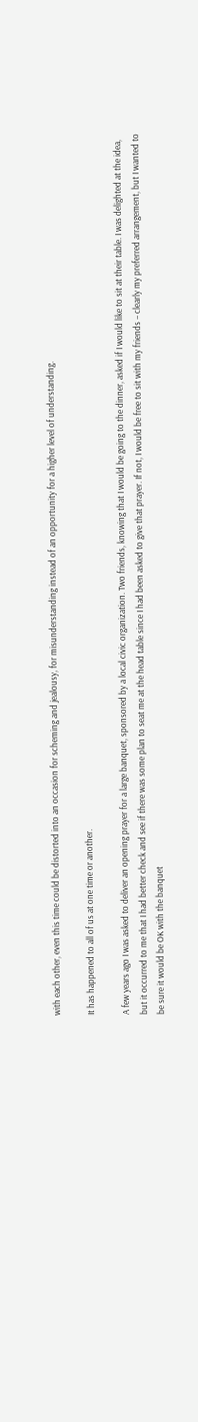with each other, even this time could be distorted into an occasion for scheming and jealousy, for misunderstanding instead of an opportunity for a higher level of understanding.

It has happened to all of us at one time or another.

A few years ago I was asked to deliver an opening prayer for a large banquet, sponsored by a local civic organization. Two friends, knowing that I would be going to the dinner, asked if I would like to sit at their table. I was delighted at the idea, but it occurred to me that I had better check and see if there was some plan to seat me at the head table since I had been asked to give that prayer. If not, I would be free to sit with my friends – clearly my preferred arrangement, but I wanted to be sure it would be OK with the banquet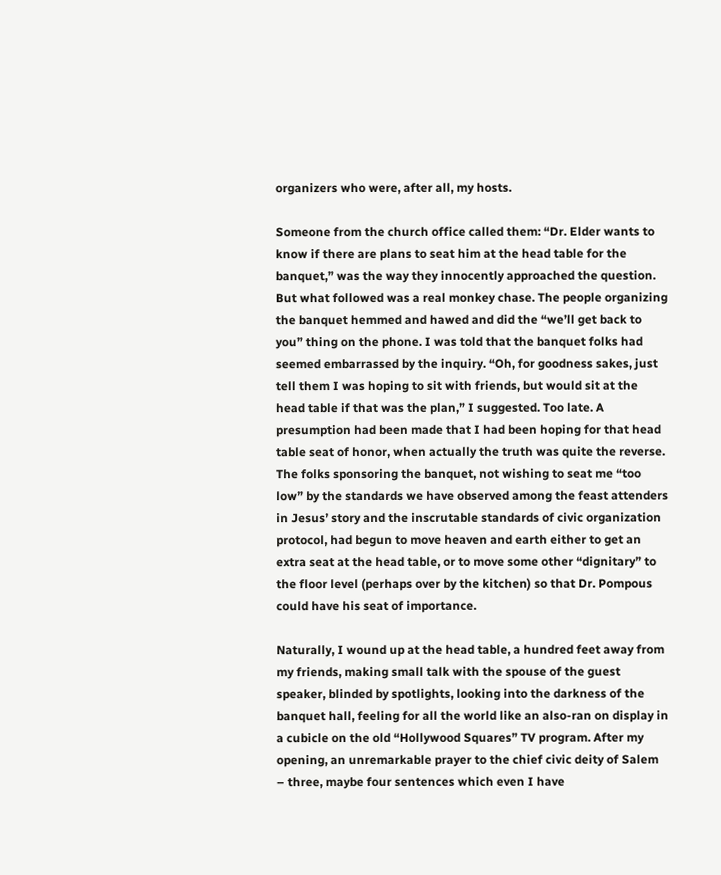organizers who were, after all, my hosts.

Someone from the church office called them: “Dr. Elder wants to know if there are plans to seat him at the head table for the banquet,” was the way they innocently approached the question. But what followed was a real monkey chase. The people organizing the banquet hemmed and hawed and did the “we’ll get back to you” thing on the phone. I was told that the banquet folks had seemed embarrassed by the inquiry. “Oh, for goodness sakes, just tell them I was hoping to sit with friends, but would sit at the head table if that was the plan,” I suggested. Too late. A presumption had been made that I had been hoping for that head table seat of honor, when actually the truth was quite the reverse. The folks sponsoring the banquet, not wishing to seat me “too low” by the standards we have observed among the feast attenders in Jesus’ story and the inscrutable standards of civic organization protocol, had begun to move heaven and earth either to get an extra seat at the head table, or to move some other “dignitary” to the floor level (perhaps over by the kitchen) so that Dr. Pompous could have his seat of importance.

Naturally, I wound up at the head table, a hundred feet away from my friends, making small talk with the spouse of the guest speaker, blinded by spotlights, looking into the darkness of the banquet hall, feeling for all the world like an also-ran on display in a cubicle on the old “Hollywood Squares” TV program. After my opening, an unremarkable prayer to the chief civic deity of Salem – three, maybe four sentences which even I have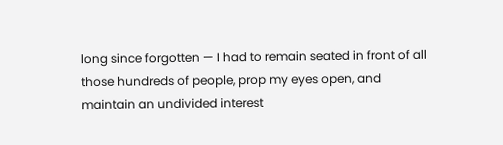long since forgotten — I had to remain seated in front of all those hundreds of people, prop my eyes open, and maintain an undivided interest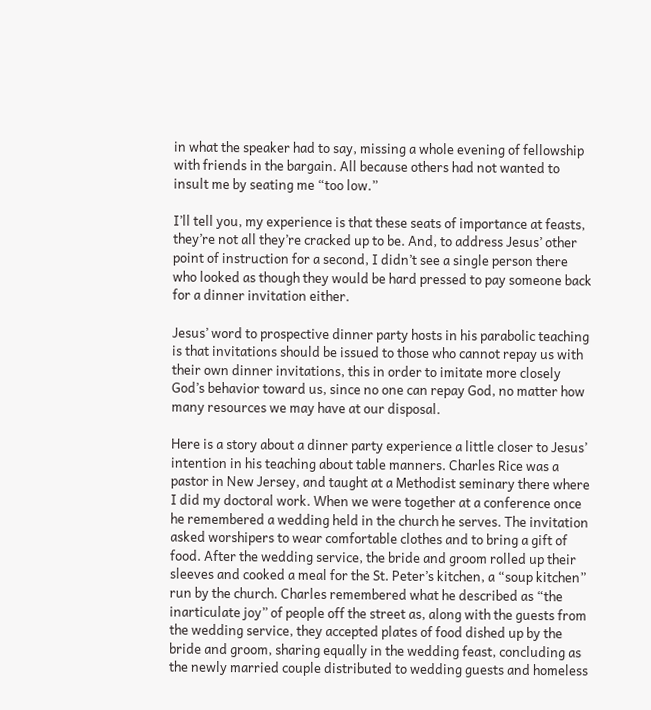in what the speaker had to say, missing a whole evening of fellowship with friends in the bargain. All because others had not wanted to insult me by seating me “too low.”

I’ll tell you, my experience is that these seats of importance at feasts, they’re not all they’re cracked up to be. And, to address Jesus’ other point of instruction for a second, I didn’t see a single person there who looked as though they would be hard pressed to pay someone back for a dinner invitation either.

Jesus’ word to prospective dinner party hosts in his parabolic teaching is that invitations should be issued to those who cannot repay us with their own dinner invitations, this in order to imitate more closely God’s behavior toward us, since no one can repay God, no matter how many resources we may have at our disposal.

Here is a story about a dinner party experience a little closer to Jesus’ intention in his teaching about table manners. Charles Rice was a pastor in New Jersey, and taught at a Methodist seminary there where I did my doctoral work. When we were together at a conference once he remembered a wedding held in the church he serves. The invitation asked worshipers to wear comfortable clothes and to bring a gift of food. After the wedding service, the bride and groom rolled up their sleeves and cooked a meal for the St. Peter’s kitchen, a “soup kitchen” run by the church. Charles remembered what he described as “the inarticulate joy” of people off the street as, along with the guests from the wedding service, they accepted plates of food dished up by the bride and groom, sharing equally in the wedding feast, concluding as the newly married couple distributed to wedding guests and homeless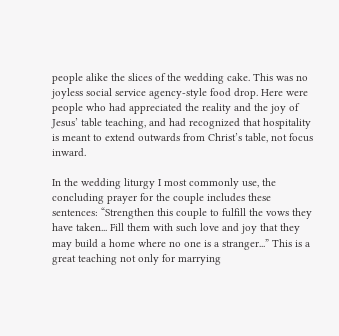people alike the slices of the wedding cake. This was no joyless social service agency-style food drop. Here were people who had appreciated the reality and the joy of Jesus’ table teaching, and had recognized that hospitality is meant to extend outwards from Christ’s table, not focus inward.

In the wedding liturgy I most commonly use, the concluding prayer for the couple includes these sentences: “Strengthen this couple to fulfill the vows they have taken... Fill them with such love and joy that they may build a home where no one is a stranger...” This is a great teaching not only for marrying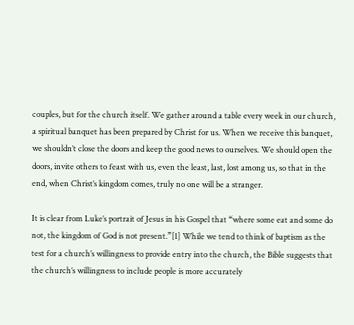couples, but for the church itself. We gather around a table every week in our church, a spiritual banquet has been prepared by Christ for us. When we receive this banquet, we shouldn’t close the doors and keep the good news to ourselves. We should open the doors, invite others to feast with us, even the least, last, lost among us, so that in the end, when Christ’s kingdom comes, truly no one will be a stranger.

It is clear from Luke’s portrait of Jesus in his Gospel that “where some eat and some do not, the kingdom of God is not present.”[1] While we tend to think of baptism as the test for a church’s willingness to provide entry into the church, the Bible suggests that the church’s willingness to include people is more accurately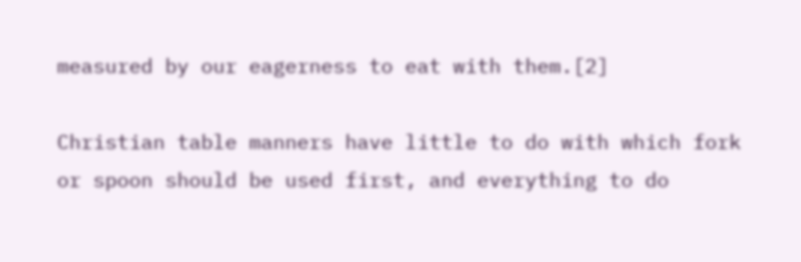measured by our eagerness to eat with them.[2]

Christian table manners have little to do with which fork or spoon should be used first, and everything to do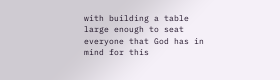with building a table large enough to seat everyone that God has in mind for this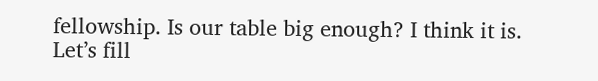fellowship. Is our table big enough? I think it is. Let’s fill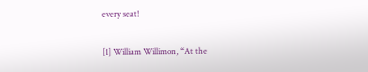every seat!

[1] William Willimon, “At the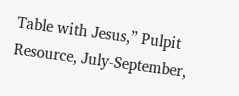Table with Jesus,” Pulpit Resource, July-September,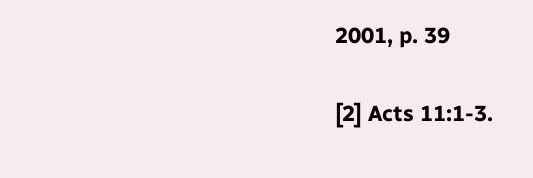2001, p. 39

[2] Acts 11:1-3.